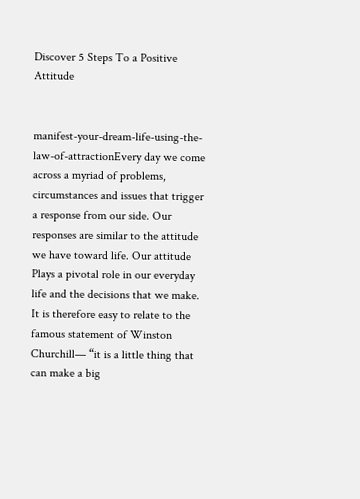Discover 5 Steps To a Positive Attitude


manifest-your-dream-life-using-the-law-of-attractionEvery day we come across a myriad of problems, circumstances and issues that trigger a response from our side. Our responses are similar to the attitude we have toward life. Our attitude Plays a pivotal role in our everyday life and the decisions that we make. It is therefore easy to relate to the famous statement of Winston Churchill— “it is a little thing that can make a big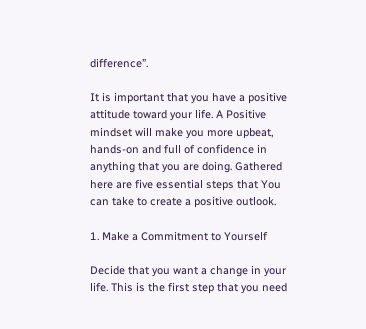difference”.

It is important that you have a positive attitude toward your life. A Positive mindset will make you more upbeat, hands-on and full of confidence in anything that you are doing. Gathered here are five essential steps that You can take to create a positive outlook.

1. Make a Commitment to Yourself

Decide that you want a change in your life. This is the first step that you need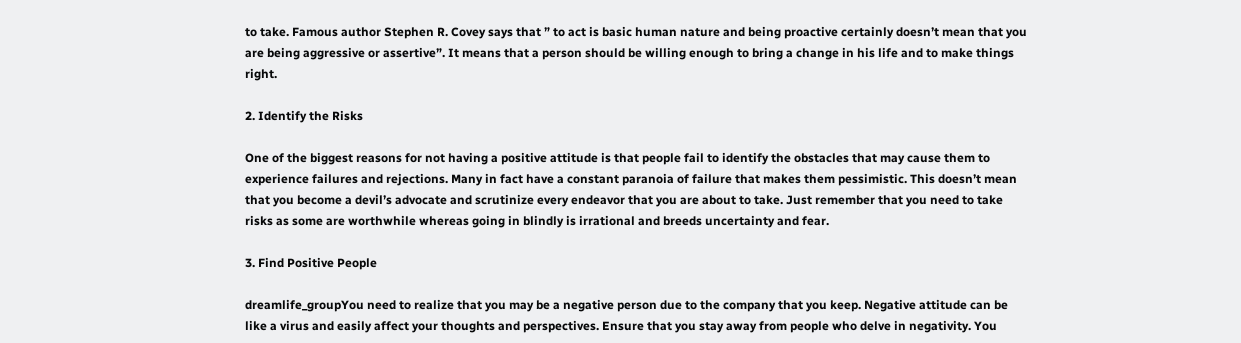to take. Famous author Stephen R. Covey says that ” to act is basic human nature and being proactive certainly doesn’t mean that you are being aggressive or assertive”. It means that a person should be willing enough to bring a change in his life and to make things right.

2. Identify the Risks

One of the biggest reasons for not having a positive attitude is that people fail to identify the obstacles that may cause them to experience failures and rejections. Many in fact have a constant paranoia of failure that makes them pessimistic. This doesn’t mean that you become a devil’s advocate and scrutinize every endeavor that you are about to take. Just remember that you need to take risks as some are worthwhile whereas going in blindly is irrational and breeds uncertainty and fear.

3. Find Positive People

dreamlife_groupYou need to realize that you may be a negative person due to the company that you keep. Negative attitude can be like a virus and easily affect your thoughts and perspectives. Ensure that you stay away from people who delve in negativity. You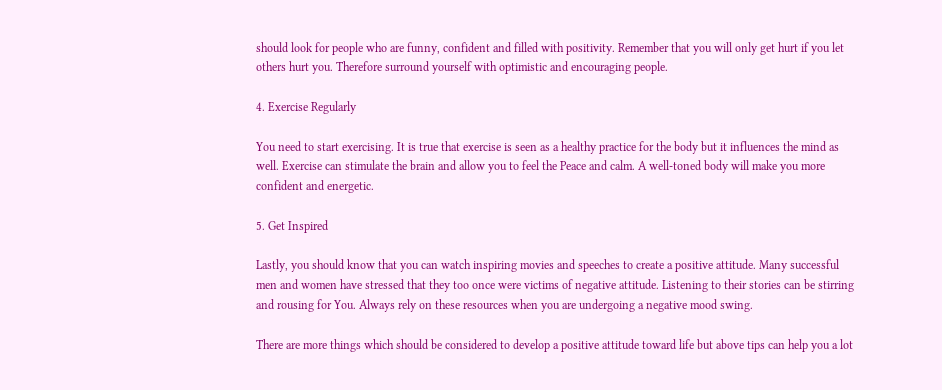should look for people who are funny, confident and filled with positivity. Remember that you will only get hurt if you let others hurt you. Therefore surround yourself with optimistic and encouraging people.

4. Exercise Regularly

You need to start exercising. It is true that exercise is seen as a healthy practice for the body but it influences the mind as well. Exercise can stimulate the brain and allow you to feel the Peace and calm. A well-toned body will make you more confident and energetic.

5. Get Inspired

Lastly, you should know that you can watch inspiring movies and speeches to create a positive attitude. Many successful men and women have stressed that they too once were victims of negative attitude. Listening to their stories can be stirring and rousing for You. Always rely on these resources when you are undergoing a negative mood swing.

There are more things which should be considered to develop a positive attitude toward life but above tips can help you a lot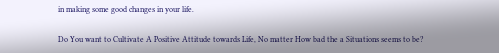in making some good changes in your life.

Do You want to Cultivate A Positive Attitude towards Life, No matter How bad the a Situations seems to be?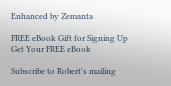Enhanced by Zemanta

FREE eBook Gift for Signing Up
Get Your FREE eBook

Subscribe to Robert's mailing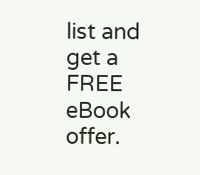list and get a FREE eBook offer.